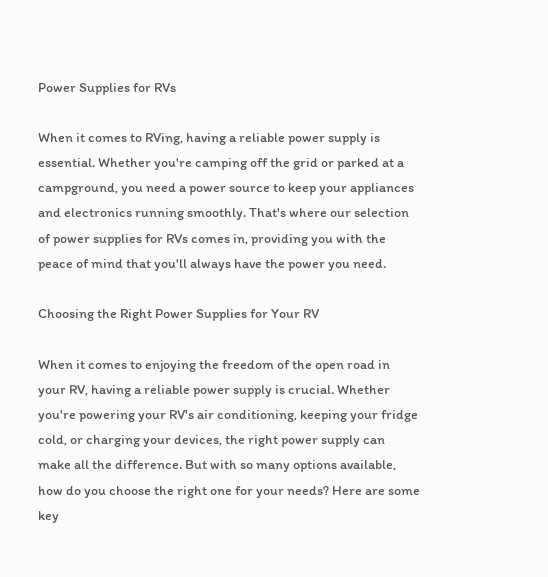Power Supplies for RVs

When it comes to RVing, having a reliable power supply is essential. Whether you're camping off the grid or parked at a campground, you need a power source to keep your appliances and electronics running smoothly. That's where our selection of power supplies for RVs comes in, providing you with the peace of mind that you'll always have the power you need.

Choosing the Right Power Supplies for Your RV

When it comes to enjoying the freedom of the open road in your RV, having a reliable power supply is crucial. Whether you're powering your RV's air conditioning, keeping your fridge cold, or charging your devices, the right power supply can make all the difference. But with so many options available, how do you choose the right one for your needs? Here are some key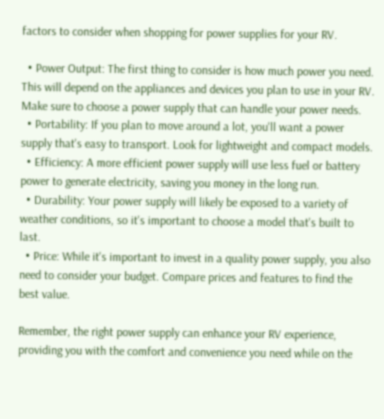factors to consider when shopping for power supplies for your RV.

  • Power Output: The first thing to consider is how much power you need. This will depend on the appliances and devices you plan to use in your RV. Make sure to choose a power supply that can handle your power needs.
  • Portability: If you plan to move around a lot, you'll want a power supply that's easy to transport. Look for lightweight and compact models.
  • Efficiency: A more efficient power supply will use less fuel or battery power to generate electricity, saving you money in the long run.
  • Durability: Your power supply will likely be exposed to a variety of weather conditions, so it's important to choose a model that's built to last.
  • Price: While it's important to invest in a quality power supply, you also need to consider your budget. Compare prices and features to find the best value.

Remember, the right power supply can enhance your RV experience, providing you with the comfort and convenience you need while on the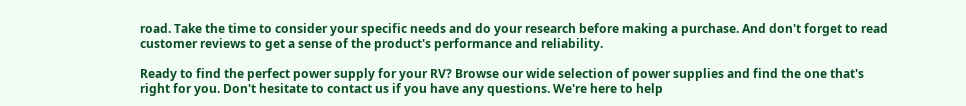road. Take the time to consider your specific needs and do your research before making a purchase. And don't forget to read customer reviews to get a sense of the product's performance and reliability.

Ready to find the perfect power supply for your RV? Browse our wide selection of power supplies and find the one that's right for you. Don't hesitate to contact us if you have any questions. We're here to help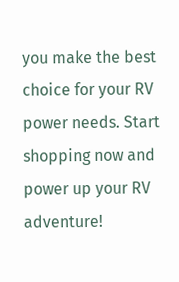you make the best choice for your RV power needs. Start shopping now and power up your RV adventure!